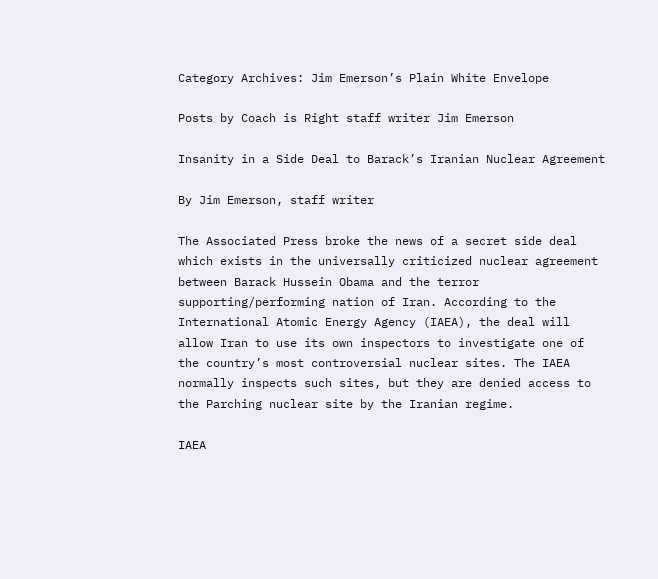Category Archives: Jim Emerson’s Plain White Envelope

Posts by Coach is Right staff writer Jim Emerson

Insanity in a Side Deal to Barack’s Iranian Nuclear Agreement

By Jim Emerson, staff writer

The Associated Press broke the news of a secret side deal which exists in the universally criticized nuclear agreement between Barack Hussein Obama and the terror supporting/performing nation of Iran. According to the International Atomic Energy Agency (IAEA), the deal will allow Iran to use its own inspectors to investigate one of the country’s most controversial nuclear sites. The IAEA normally inspects such sites, but they are denied access to the Parching nuclear site by the Iranian regime.

IAEA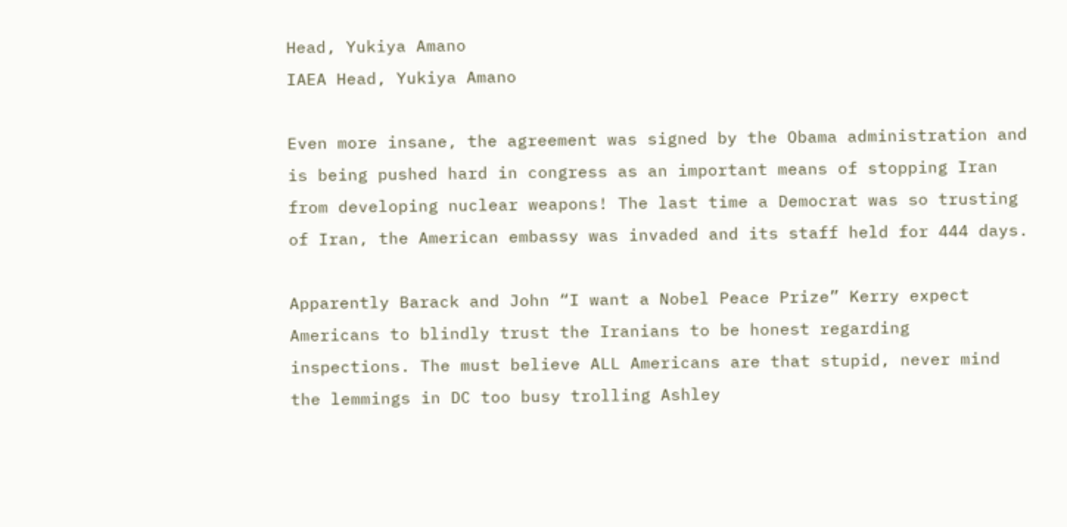Head, Yukiya Amano
IAEA Head, Yukiya Amano

Even more insane, the agreement was signed by the Obama administration and is being pushed hard in congress as an important means of stopping Iran from developing nuclear weapons! The last time a Democrat was so trusting of Iran, the American embassy was invaded and its staff held for 444 days.

Apparently Barack and John “I want a Nobel Peace Prize” Kerry expect Americans to blindly trust the Iranians to be honest regarding inspections. The must believe ALL Americans are that stupid, never mind the lemmings in DC too busy trolling Ashley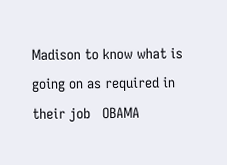Madison to know what is going on as required in their job   OBAMA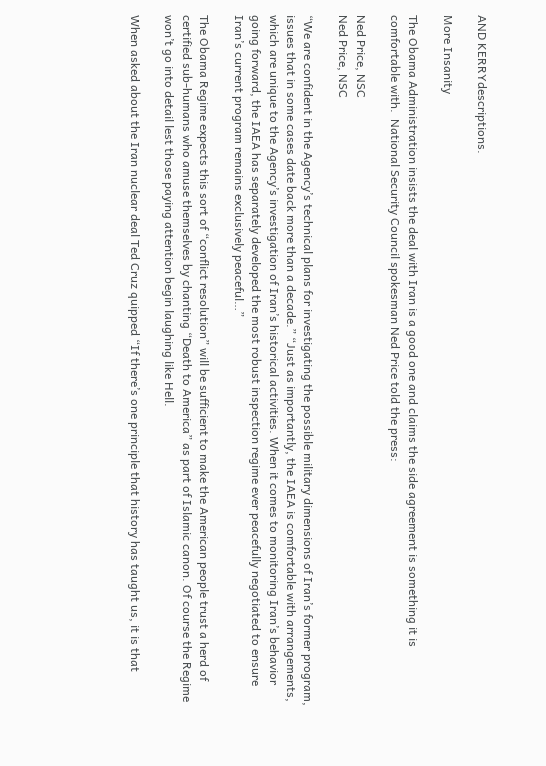AND KERRYdescriptions.

More Insanity

The Obama Administration insists the deal with Iran is a good one and claims the side agreement is something it is comfortable with.  National Security Council spokesman Ned Price told the press:

Ned Price, NSC
Ned Price, NSC

“We are confident in the Agency’s technical plans for investigating the possible military dimensions of Iran’s former program, issues that in some cases date back more than a decade.” “Just as importantly, the IAEA is comfortable with arrangements, which are unique to the Agency’s investigation of Iran’s historical activities. When it comes to monitoring Iran’s behavior going forward, the IAEA has separately developed the most robust inspection regime ever peacefully negotiated to ensure Iran’s current program remains exclusively peaceful…”

The Obama Regime expects this sort of “conflict resolution” will be sufficient to make the American people trust a herd of certified sub-humans who amuse themselves by chanting “Death to America” as part of Islamic canon. Of course the Regime won’t go into detail lest those paying attention begin laughing like Hell.

When asked about the Iran nuclear deal Ted Cruz quipped “If there’s one principle that history has taught us, it is that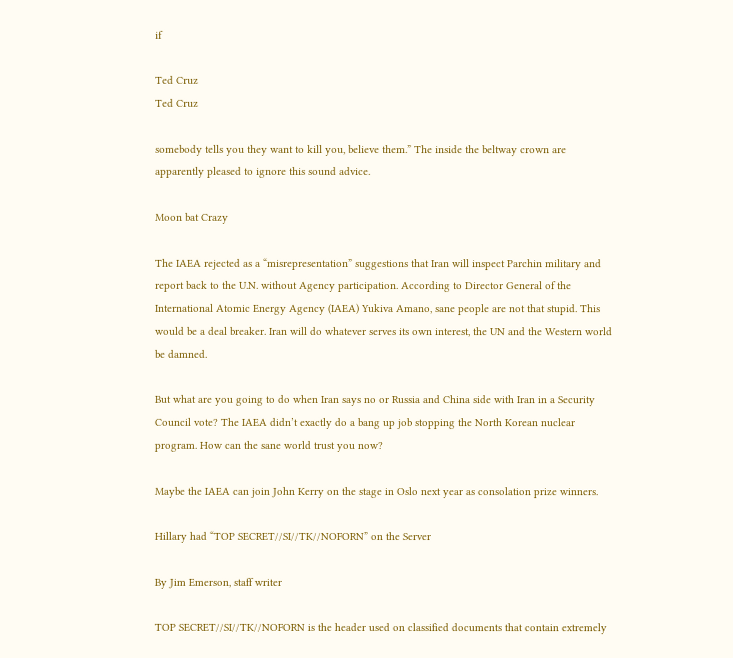if

Ted Cruz
Ted Cruz

somebody tells you they want to kill you, believe them.” The inside the beltway crown are apparently pleased to ignore this sound advice.

Moon bat Crazy

The IAEA rejected as a “misrepresentation” suggestions that Iran will inspect Parchin military and report back to the U.N. without Agency participation. According to Director General of the International Atomic Energy Agency (IAEA) Yukiva Amano, sane people are not that stupid. This would be a deal breaker. Iran will do whatever serves its own interest, the UN and the Western world be damned.

But what are you going to do when Iran says no or Russia and China side with Iran in a Security Council vote? The IAEA didn’t exactly do a bang up job stopping the North Korean nuclear program. How can the sane world trust you now?

Maybe the IAEA can join John Kerry on the stage in Oslo next year as consolation prize winners.

Hillary had “TOP SECRET//SI//TK//NOFORN” on the Server

By Jim Emerson, staff writer

TOP SECRET//SI//TK//NOFORN is the header used on classified documents that contain extremely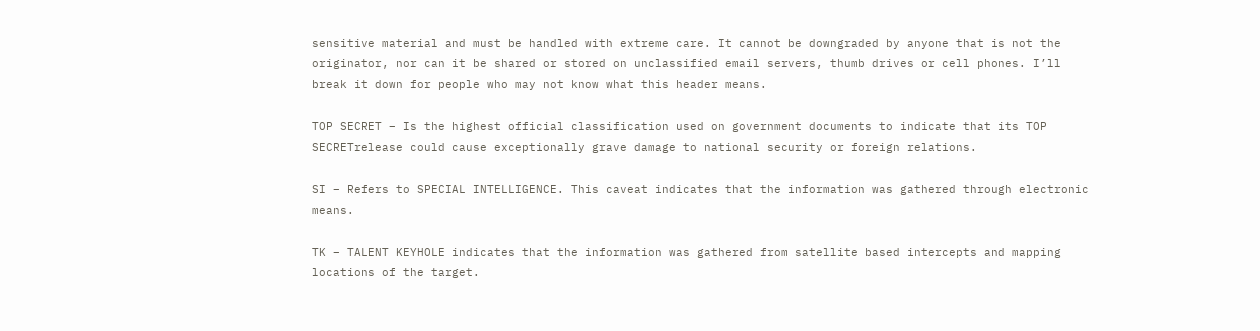sensitive material and must be handled with extreme care. It cannot be downgraded by anyone that is not the originator, nor can it be shared or stored on unclassified email servers, thumb drives or cell phones. I’ll break it down for people who may not know what this header means.

TOP SECRET – Is the highest official classification used on government documents to indicate that its TOP SECRETrelease could cause exceptionally grave damage to national security or foreign relations.

SI – Refers to SPECIAL INTELLIGENCE. This caveat indicates that the information was gathered through electronic means.

TK – TALENT KEYHOLE indicates that the information was gathered from satellite based intercepts and mapping locations of the target.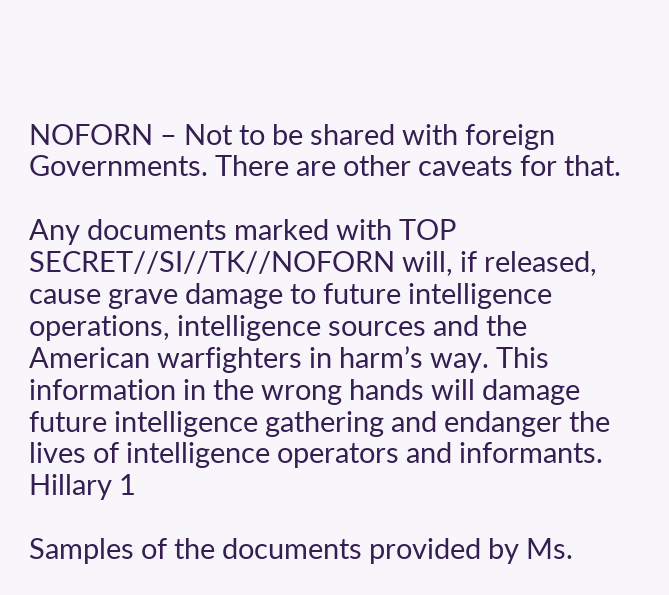NOFORN – Not to be shared with foreign Governments. There are other caveats for that.

Any documents marked with TOP SECRET//SI//TK//NOFORN will, if released, cause grave damage to future intelligence operations, intelligence sources and the American warfighters in harm’s way. This information in the wrong hands will damage future intelligence gathering and endanger the lives of intelligence operators and informants.    Hillary 1

Samples of the documents provided by Ms.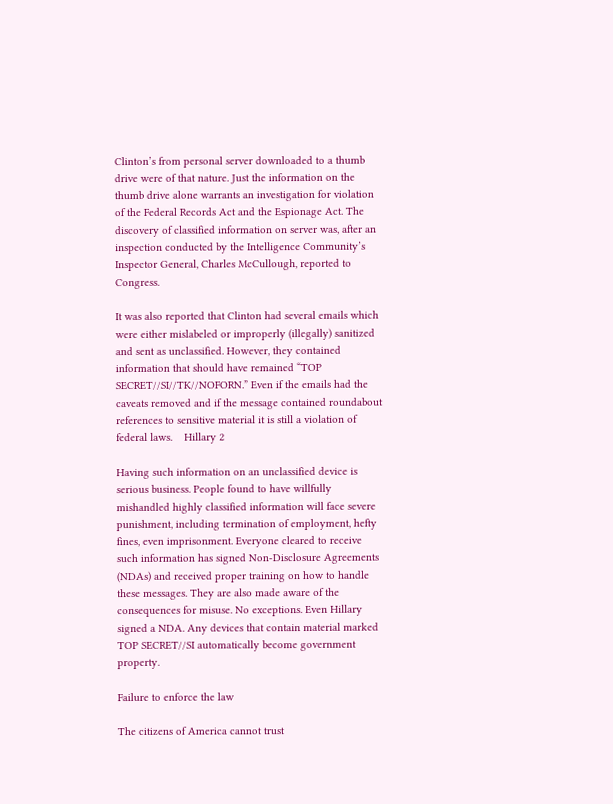Clinton’s from personal server downloaded to a thumb drive were of that nature. Just the information on the thumb drive alone warrants an investigation for violation of the Federal Records Act and the Espionage Act. The discovery of classified information on server was, after an inspection conducted by the Intelligence Community’s Inspector General, Charles McCullough, reported to Congress.

It was also reported that Clinton had several emails which were either mislabeled or improperly (illegally) sanitized and sent as unclassified. However, they contained information that should have remained “TOP SECRET//SI//TK//NOFORN.” Even if the emails had the caveats removed and if the message contained roundabout references to sensitive material it is still a violation of federal laws.    Hillary 2

Having such information on an unclassified device is serious business. People found to have willfully mishandled highly classified information will face severe punishment, including termination of employment, hefty fines, even imprisonment. Everyone cleared to receive such information has signed Non-Disclosure Agreements (NDAs) and received proper training on how to handle these messages. They are also made aware of the consequences for misuse. No exceptions. Even Hillary signed a NDA. Any devices that contain material marked TOP SECRET//SI automatically become government property.

Failure to enforce the law

The citizens of America cannot trust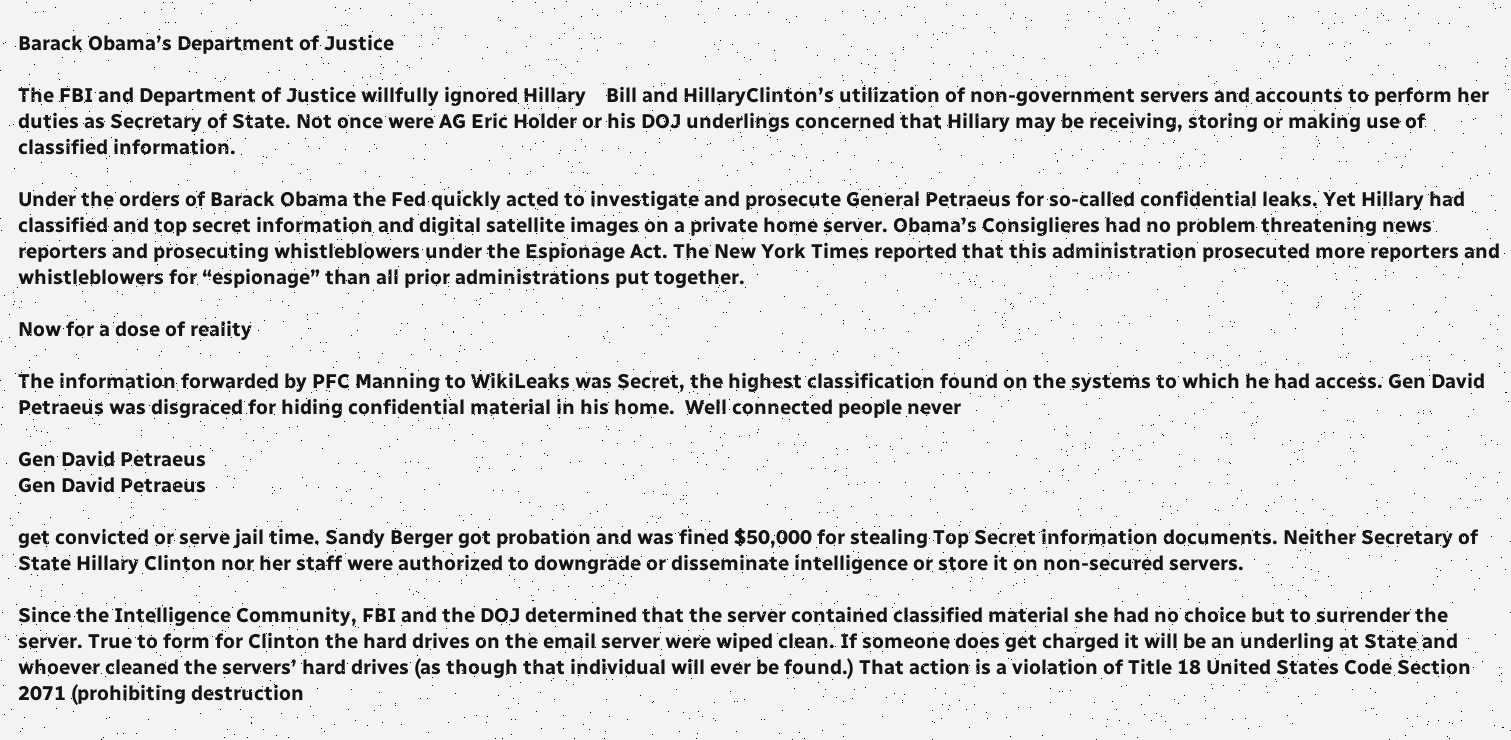Barack Obama’s Department of Justice

The FBI and Department of Justice willfully ignored Hillary    Bill and HillaryClinton’s utilization of non-government servers and accounts to perform her duties as Secretary of State. Not once were AG Eric Holder or his DOJ underlings concerned that Hillary may be receiving, storing or making use of classified information.

Under the orders of Barack Obama the Fed quickly acted to investigate and prosecute General Petraeus for so-called confidential leaks. Yet Hillary had classified and top secret information and digital satellite images on a private home server. Obama’s Consiglieres had no problem threatening news reporters and prosecuting whistleblowers under the Espionage Act. The New York Times reported that this administration prosecuted more reporters and whistleblowers for “espionage” than all prior administrations put together.

Now for a dose of reality

The information forwarded by PFC Manning to WikiLeaks was Secret, the highest classification found on the systems to which he had access. Gen David Petraeus was disgraced for hiding confidential material in his home.  Well connected people never

Gen David Petraeus
Gen David Petraeus

get convicted or serve jail time. Sandy Berger got probation and was fined $50,000 for stealing Top Secret information documents. Neither Secretary of State Hillary Clinton nor her staff were authorized to downgrade or disseminate intelligence or store it on non-secured servers.

Since the Intelligence Community, FBI and the DOJ determined that the server contained classified material she had no choice but to surrender the server. True to form for Clinton the hard drives on the email server were wiped clean. If someone does get charged it will be an underling at State and whoever cleaned the servers’ hard drives (as though that individual will ever be found.) That action is a violation of Title 18 United States Code Section 2071 (prohibiting destruction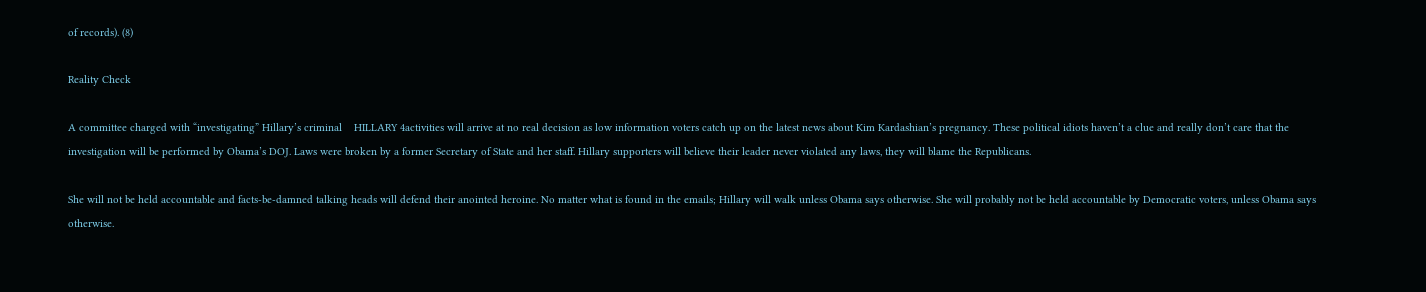of records). (8)

Reality Check

A committee charged with “investigating” Hillary’s criminal    HILLARY 4activities will arrive at no real decision as low information voters catch up on the latest news about Kim Kardashian’s pregnancy. These political idiots haven’t a clue and really don’t care that the investigation will be performed by Obama’s DOJ. Laws were broken by a former Secretary of State and her staff. Hillary supporters will believe their leader never violated any laws, they will blame the Republicans.

She will not be held accountable and facts-be-damned talking heads will defend their anointed heroine. No matter what is found in the emails; Hillary will walk unless Obama says otherwise. She will probably not be held accountable by Democratic voters, unless Obama says otherwise.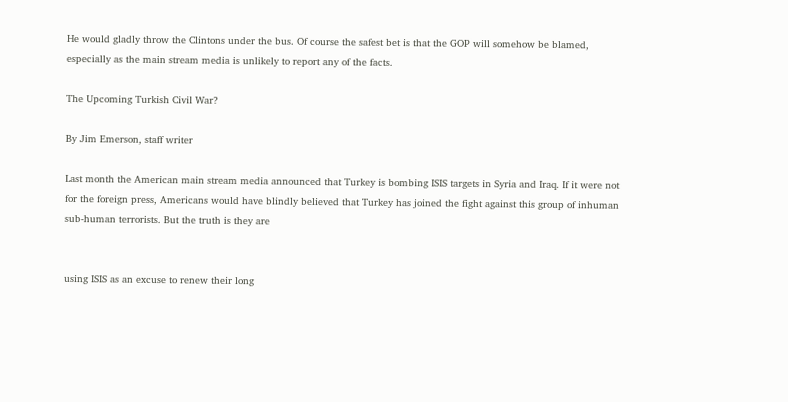He would gladly throw the Clintons under the bus. Of course the safest bet is that the GOP will somehow be blamed, especially as the main stream media is unlikely to report any of the facts.

The Upcoming Turkish Civil War?

By Jim Emerson, staff writer

Last month the American main stream media announced that Turkey is bombing ISIS targets in Syria and Iraq. If it were not for the foreign press, Americans would have blindly believed that Turkey has joined the fight against this group of inhuman sub-human terrorists. But the truth is they are


using ISIS as an excuse to renew their long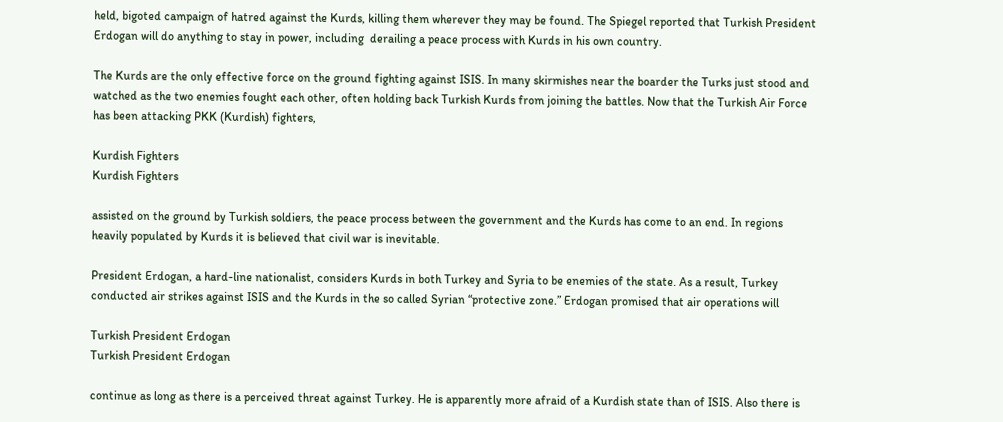held, bigoted campaign of hatred against the Kurds, killing them wherever they may be found. The Spiegel reported that Turkish President Erdogan will do anything to stay in power, including  derailing a peace process with Kurds in his own country.

The Kurds are the only effective force on the ground fighting against ISIS. In many skirmishes near the boarder the Turks just stood and watched as the two enemies fought each other, often holding back Turkish Kurds from joining the battles. Now that the Turkish Air Force has been attacking PKK (Kurdish) fighters,

Kurdish Fighters
Kurdish Fighters

assisted on the ground by Turkish soldiers, the peace process between the government and the Kurds has come to an end. In regions heavily populated by Kurds it is believed that civil war is inevitable.

President Erdogan, a hard-line nationalist, considers Kurds in both Turkey and Syria to be enemies of the state. As a result, Turkey conducted air strikes against ISIS and the Kurds in the so called Syrian “protective zone.” Erdogan promised that air operations will

Turkish President Erdogan
Turkish President Erdogan

continue as long as there is a perceived threat against Turkey. He is apparently more afraid of a Kurdish state than of ISIS. Also there is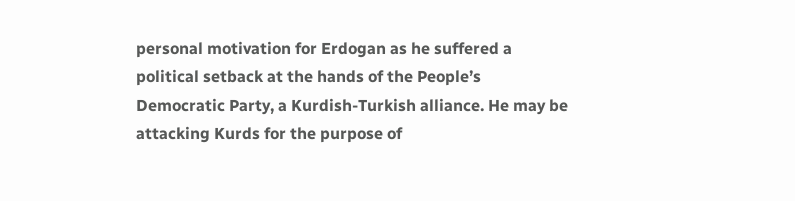personal motivation for Erdogan as he suffered a political setback at the hands of the People’s Democratic Party, a Kurdish-Turkish alliance. He may be attacking Kurds for the purpose of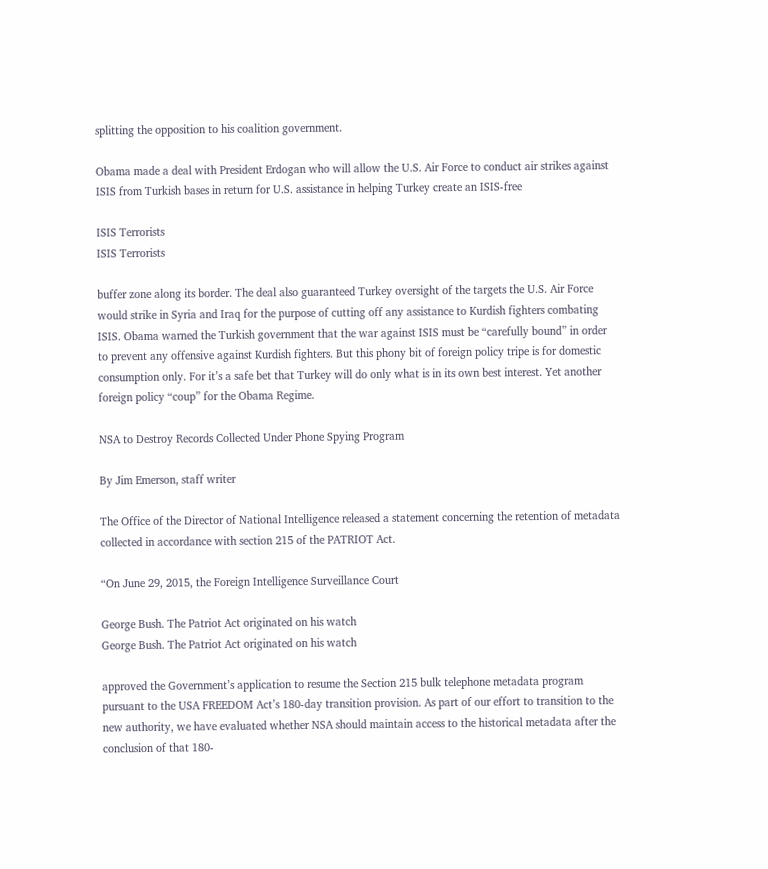splitting the opposition to his coalition government.

Obama made a deal with President Erdogan who will allow the U.S. Air Force to conduct air strikes against ISIS from Turkish bases in return for U.S. assistance in helping Turkey create an ISIS-free

ISIS Terrorists
ISIS Terrorists

buffer zone along its border. The deal also guaranteed Turkey oversight of the targets the U.S. Air Force would strike in Syria and Iraq for the purpose of cutting off any assistance to Kurdish fighters combating ISIS. Obama warned the Turkish government that the war against ISIS must be “carefully bound” in order to prevent any offensive against Kurdish fighters. But this phony bit of foreign policy tripe is for domestic consumption only. For it’s a safe bet that Turkey will do only what is in its own best interest. Yet another foreign policy “coup” for the Obama Regime.

NSA to Destroy Records Collected Under Phone Spying Program

By Jim Emerson, staff writer

The Office of the Director of National Intelligence released a statement concerning the retention of metadata collected in accordance with section 215 of the PATRIOT Act.

“On June 29, 2015, the Foreign Intelligence Surveillance Court

George Bush. The Patriot Act originated on his watch
George Bush. The Patriot Act originated on his watch

approved the Government’s application to resume the Section 215 bulk telephone metadata program pursuant to the USA FREEDOM Act’s 180-day transition provision. As part of our effort to transition to the new authority, we have evaluated whether NSA should maintain access to the historical metadata after the conclusion of that 180-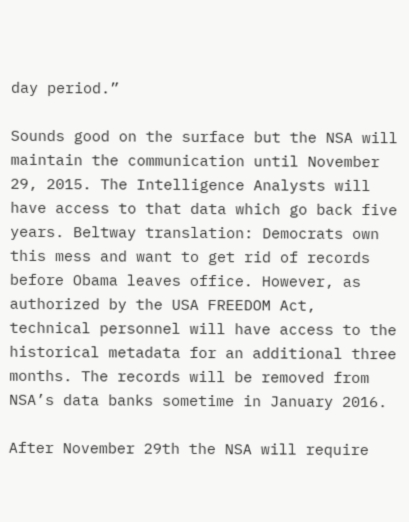day period.”

Sounds good on the surface but the NSA will maintain the communication until November 29, 2015. The Intelligence Analysts will have access to that data which go back five years. Beltway translation: Democrats own this mess and want to get rid of records before Obama leaves office. However, as authorized by the USA FREEDOM Act, technical personnel will have access to the historical metadata for an additional three months. The records will be removed from NSA’s data banks sometime in January 2016.

After November 29th the NSA will require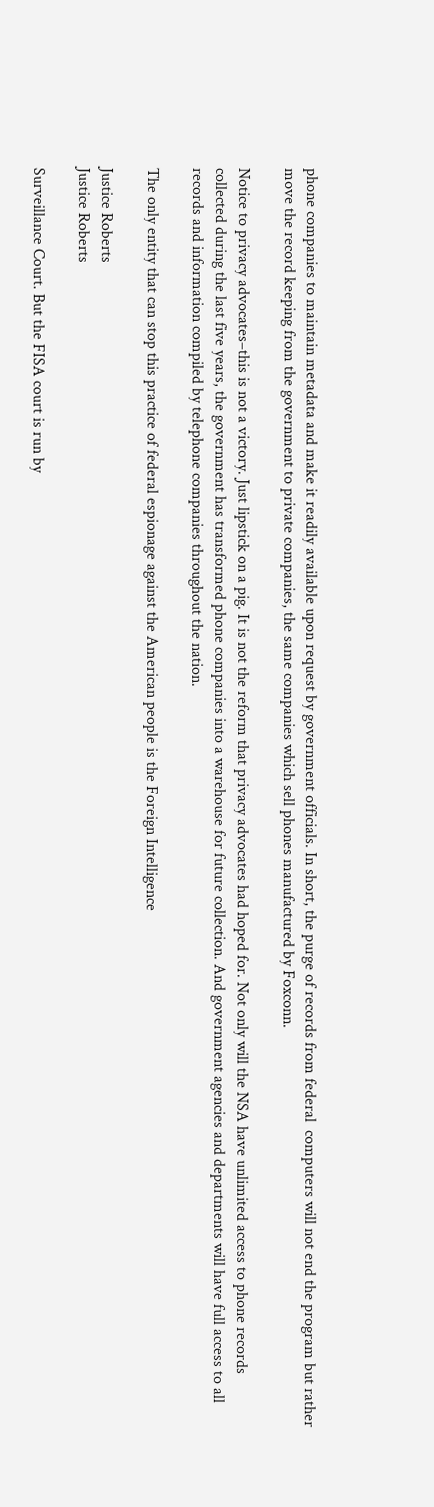phone companies to maintain metadata and make it readily available upon request by government officials. In short, the purge of records from federal  computers will not end the program but rather move the record keeping from the government to private companies, the same companies which sell phones manufactured by Foxconn.

Notice to privacy advocates–this is not a victory. Just lipstick on a pig. It is not the reform that privacy advocates had hoped for. Not only will the NSA have unlimited access to phone records collected during the last five years, the government has transformed phone companies into a warehouse for future collection. And government agencies and departments will have full access to all records and information compiled by telephone companies throughout the nation.

The only entity that can stop this practice of federal espionage against the American people is the Foreign Intelligence

Justice Roberts
Justice Roberts

Surveillance Court. But the FISA court is run by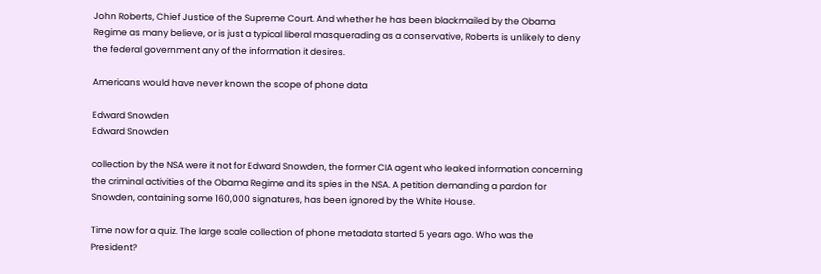John Roberts, Chief Justice of the Supreme Court. And whether he has been blackmailed by the Obama Regime as many believe, or is just a typical liberal masquerading as a conservative, Roberts is unlikely to deny the federal government any of the information it desires.

Americans would have never known the scope of phone data

Edward Snowden
Edward Snowden

collection by the NSA were it not for Edward Snowden, the former CIA agent who leaked information concerning the criminal activities of the Obama Regime and its spies in the NSA. A petition demanding a pardon for Snowden, containing some 160,000 signatures, has been ignored by the White House.

Time now for a quiz. The large scale collection of phone metadata started 5 years ago. Who was the President?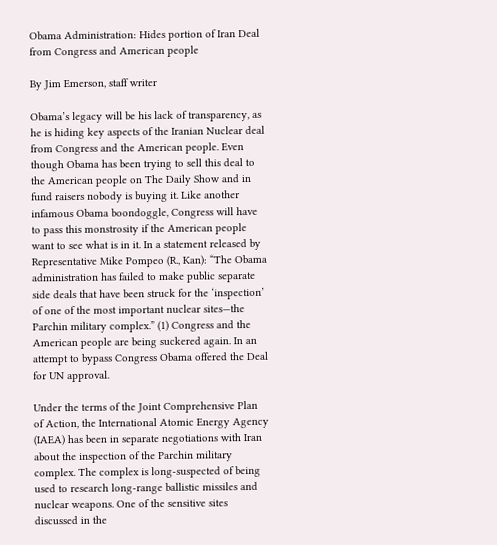Obama Administration: Hides portion of Iran Deal from Congress and American people

By Jim Emerson, staff writer

Obama’s legacy will be his lack of transparency, as he is hiding key aspects of the Iranian Nuclear deal from Congress and the American people. Even though Obama has been trying to sell this deal to the American people on The Daily Show and in fund raisers nobody is buying it. Like another infamous Obama boondoggle, Congress will have to pass this monstrosity if the American people want to see what is in it. In a statement released by Representative Mike Pompeo (R., Kan): “The Obama administration has failed to make public separate side deals that have been struck for the ‘inspection’ of one of the most important nuclear sites—the Parchin military complex.” (1) Congress and the American people are being suckered again. In an attempt to bypass Congress Obama offered the Deal for UN approval.

Under the terms of the Joint Comprehensive Plan of Action, the International Atomic Energy Agency (IAEA) has been in separate negotiations with Iran about the inspection of the Parchin military complex. The complex is long-suspected of being used to research long-range ballistic missiles and nuclear weapons. One of the sensitive sites discussed in the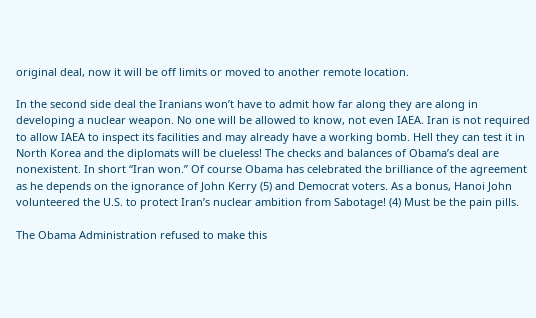original deal, now it will be off limits or moved to another remote location.

In the second side deal the Iranians won’t have to admit how far along they are along in developing a nuclear weapon. No one will be allowed to know, not even IAEA. Iran is not required to allow IAEA to inspect its facilities and may already have a working bomb. Hell they can test it in North Korea and the diplomats will be clueless! The checks and balances of Obama’s deal are nonexistent. In short “Iran won.” Of course Obama has celebrated the brilliance of the agreement as he depends on the ignorance of John Kerry (5) and Democrat voters. As a bonus, Hanoi John volunteered the U.S. to protect Iran’s nuclear ambition from Sabotage! (4) Must be the pain pills.

The Obama Administration refused to make this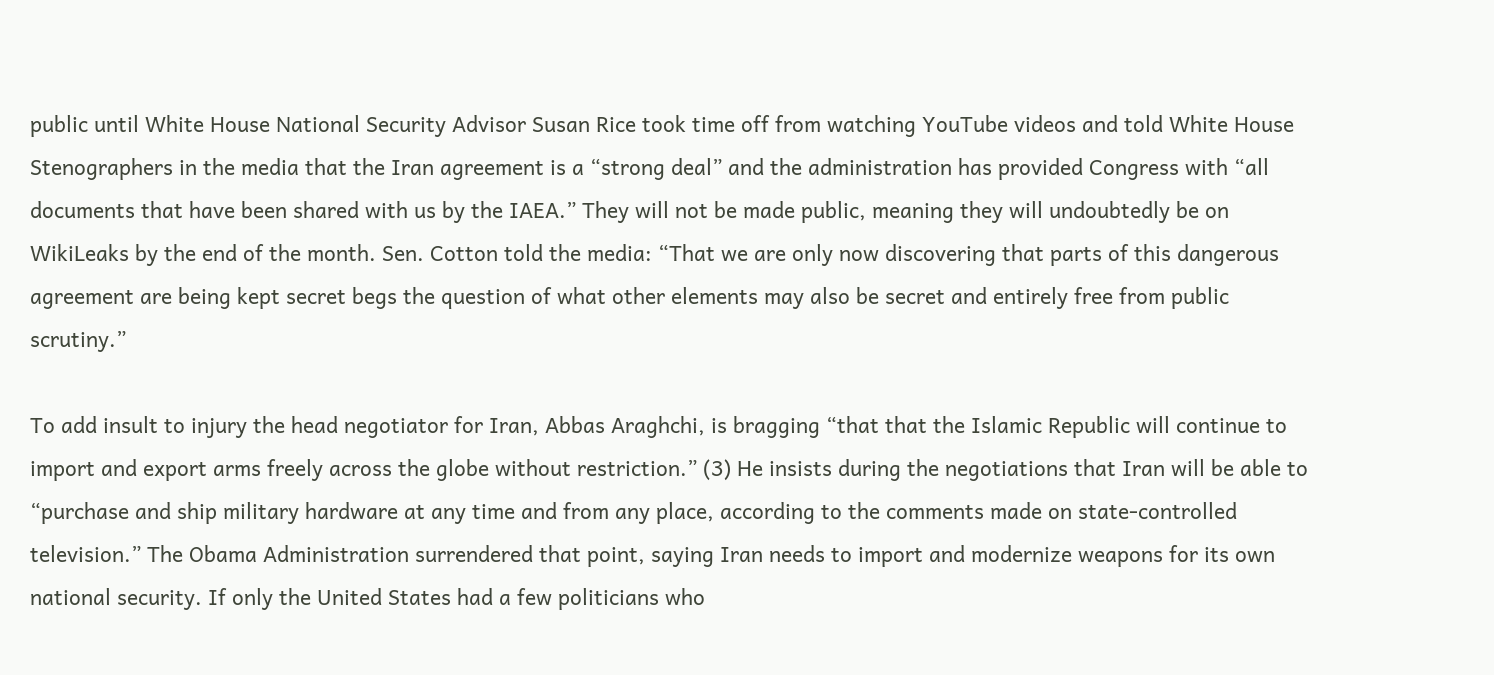public until White House National Security Advisor Susan Rice took time off from watching YouTube videos and told White House Stenographers in the media that the Iran agreement is a “strong deal” and the administration has provided Congress with “all documents that have been shared with us by the IAEA.” They will not be made public, meaning they will undoubtedly be on WikiLeaks by the end of the month. Sen. Cotton told the media: “That we are only now discovering that parts of this dangerous agreement are being kept secret begs the question of what other elements may also be secret and entirely free from public scrutiny.”

To add insult to injury the head negotiator for Iran, Abbas Araghchi, is bragging “that that the Islamic Republic will continue to import and export arms freely across the globe without restriction.” (3) He insists during the negotiations that Iran will be able to “purchase and ship military hardware at any time and from any place, according to the comments made on state-controlled television.” The Obama Administration surrendered that point, saying Iran needs to import and modernize weapons for its own national security. If only the United States had a few politicians who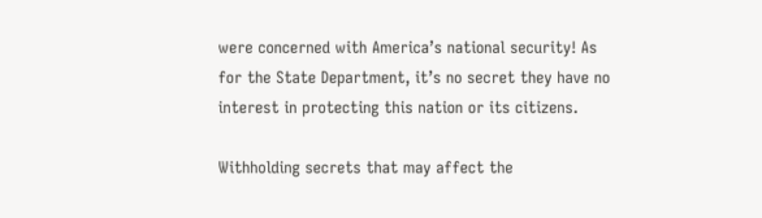were concerned with America’s national security! As for the State Department, it’s no secret they have no interest in protecting this nation or its citizens.

Withholding secrets that may affect the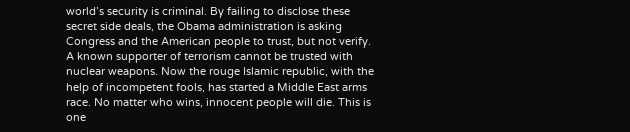world’s security is criminal. By failing to disclose these secret side deals, the Obama administration is asking Congress and the American people to trust, but not verify. A known supporter of terrorism cannot be trusted with nuclear weapons. Now the rouge Islamic republic, with the help of incompetent fools, has started a Middle East arms race. No matter who wins, innocent people will die. This is one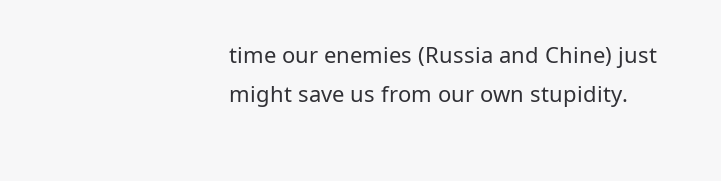time our enemies (Russia and Chine) just might save us from our own stupidity.